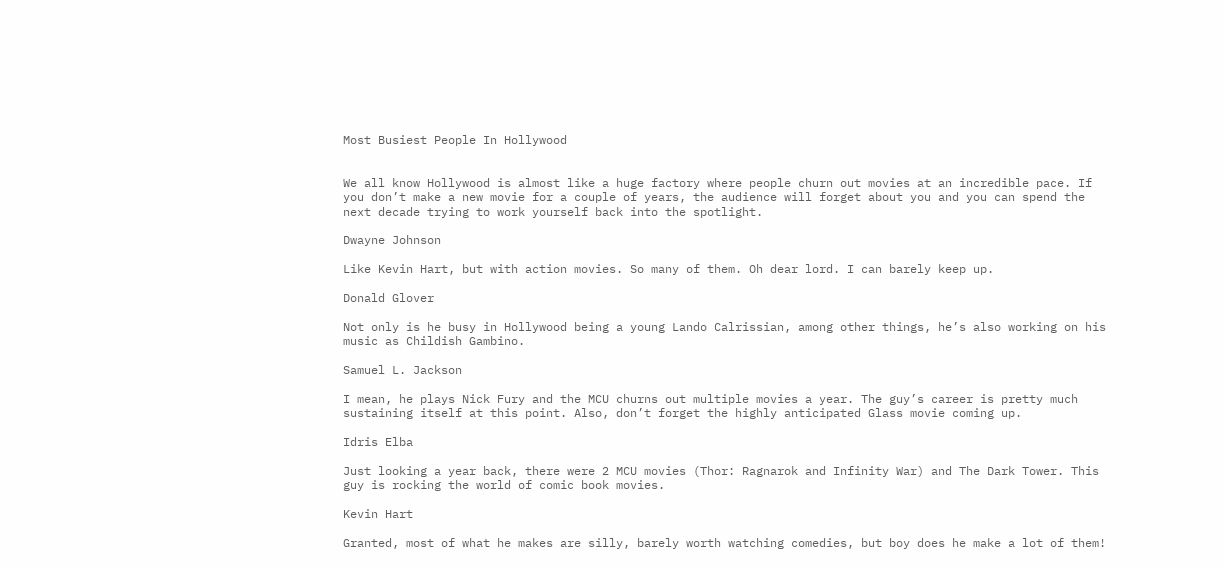Most Busiest People In Hollywood


We all know Hollywood is almost like a huge factory where people churn out movies at an incredible pace. If you don’t make a new movie for a couple of years, the audience will forget about you and you can spend the next decade trying to work yourself back into the spotlight.

Dwayne Johnson

Like Kevin Hart, but with action movies. So many of them. Oh dear lord. I can barely keep up.

Donald Glover

Not only is he busy in Hollywood being a young Lando Calrissian, among other things, he’s also working on his music as Childish Gambino.

Samuel L. Jackson

I mean, he plays Nick Fury and the MCU churns out multiple movies a year. The guy’s career is pretty much sustaining itself at this point. Also, don’t forget the highly anticipated Glass movie coming up.

Idris Elba

Just looking a year back, there were 2 MCU movies (Thor: Ragnarok and Infinity War) and The Dark Tower. This guy is rocking the world of comic book movies.

Kevin Hart

Granted, most of what he makes are silly, barely worth watching comedies, but boy does he make a lot of them!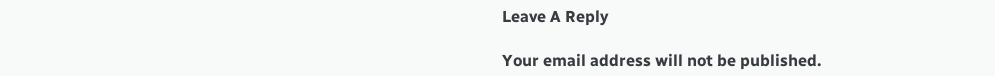Leave A Reply

Your email address will not be published.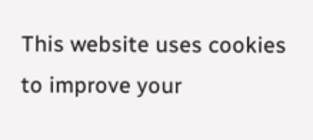This website uses cookies to improve your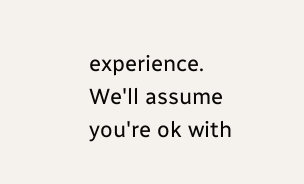experience. We'll assume you're ok with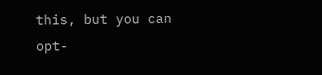this, but you can opt-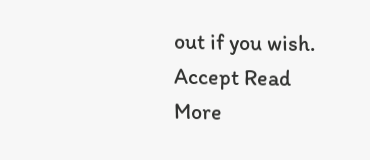out if you wish. Accept Read More